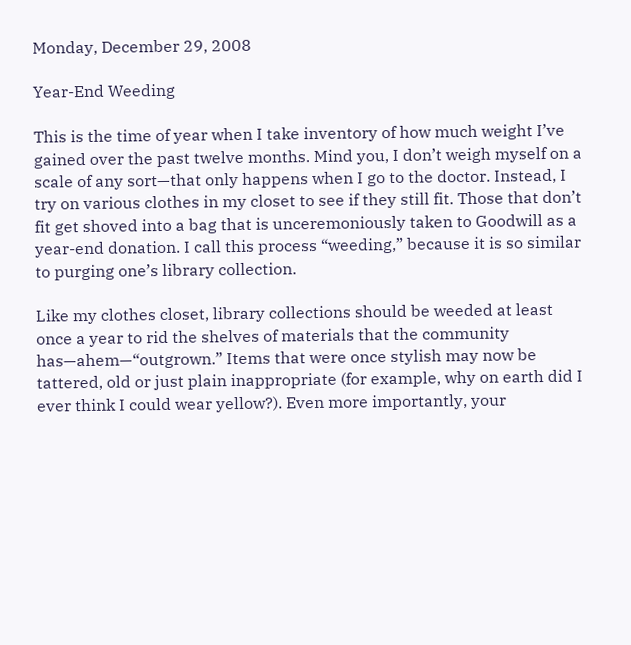Monday, December 29, 2008

Year-End Weeding

This is the time of year when I take inventory of how much weight I’ve gained over the past twelve months. Mind you, I don’t weigh myself on a scale of any sort—that only happens when I go to the doctor. Instead, I try on various clothes in my closet to see if they still fit. Those that don’t fit get shoved into a bag that is unceremoniously taken to Goodwill as a year-end donation. I call this process “weeding,” because it is so similar to purging one’s library collection.

Like my clothes closet, library collections should be weeded at least once a year to rid the shelves of materials that the community has—ahem—“outgrown.” Items that were once stylish may now be tattered, old or just plain inappropriate (for example, why on earth did I ever think I could wear yellow?). Even more importantly, your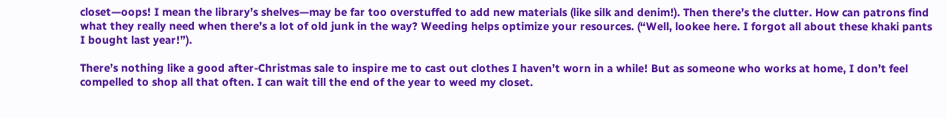closet—oops! I mean the library’s shelves—may be far too overstuffed to add new materials (like silk and denim!). Then there’s the clutter. How can patrons find what they really need when there’s a lot of old junk in the way? Weeding helps optimize your resources. (“Well, lookee here. I forgot all about these khaki pants I bought last year!”).

There’s nothing like a good after-Christmas sale to inspire me to cast out clothes I haven’t worn in a while! But as someone who works at home, I don’t feel compelled to shop all that often. I can wait till the end of the year to weed my closet.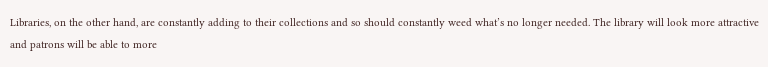Libraries, on the other hand, are constantly adding to their collections and so should constantly weed what’s no longer needed. The library will look more attractive and patrons will be able to more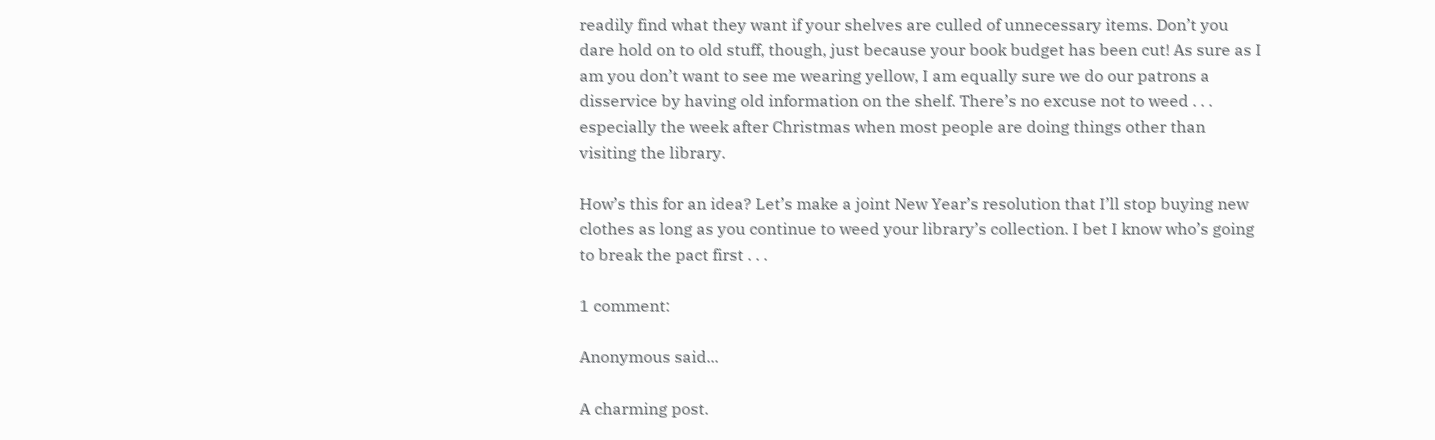readily find what they want if your shelves are culled of unnecessary items. Don’t you dare hold on to old stuff, though, just because your book budget has been cut! As sure as I am you don’t want to see me wearing yellow, I am equally sure we do our patrons a disservice by having old information on the shelf. There’s no excuse not to weed . . . especially the week after Christmas when most people are doing things other than visiting the library.

How’s this for an idea? Let’s make a joint New Year’s resolution that I’ll stop buying new clothes as long as you continue to weed your library’s collection. I bet I know who’s going to break the pact first . . .

1 comment:

Anonymous said...

A charming post.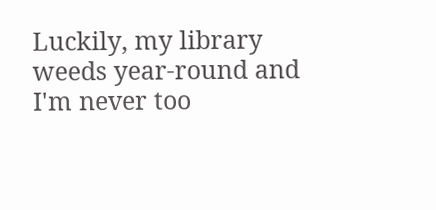Luckily, my library weeds year-round and I'm never too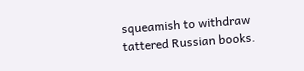squeamish to withdraw tattered Russian books.